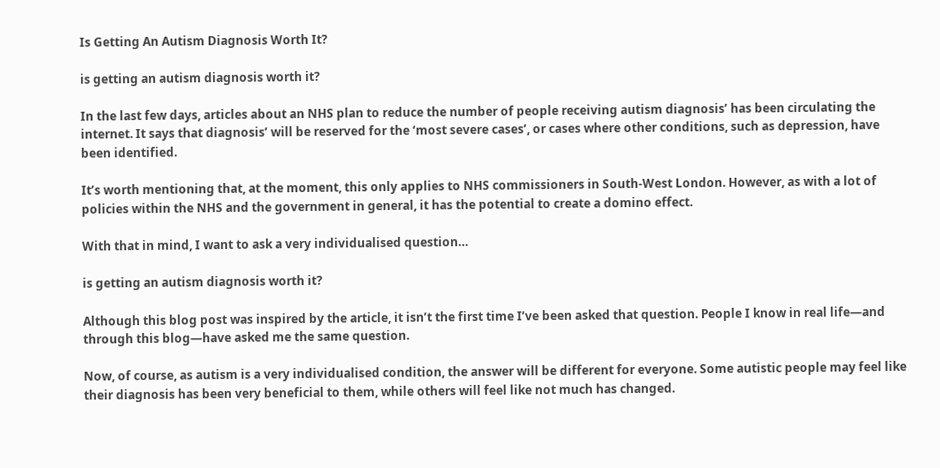Is Getting An Autism Diagnosis Worth It?

is getting an autism diagnosis worth it?

In the last few days, articles about an NHS plan to reduce the number of people receiving autism diagnosis’ has been circulating the internet. It says that diagnosis’ will be reserved for the ‘most severe cases’, or cases where other conditions, such as depression, have been identified.

It’s worth mentioning that, at the moment, this only applies to NHS commissioners in South-West London. However, as with a lot of policies within the NHS and the government in general, it has the potential to create a domino effect.

With that in mind, I want to ask a very individualised question…

is getting an autism diagnosis worth it?

Although this blog post was inspired by the article, it isn’t the first time I’ve been asked that question. People I know in real life—and through this blog—have asked me the same question.

Now, of course, as autism is a very individualised condition, the answer will be different for everyone. Some autistic people may feel like their diagnosis has been very beneficial to them, while others will feel like not much has changed.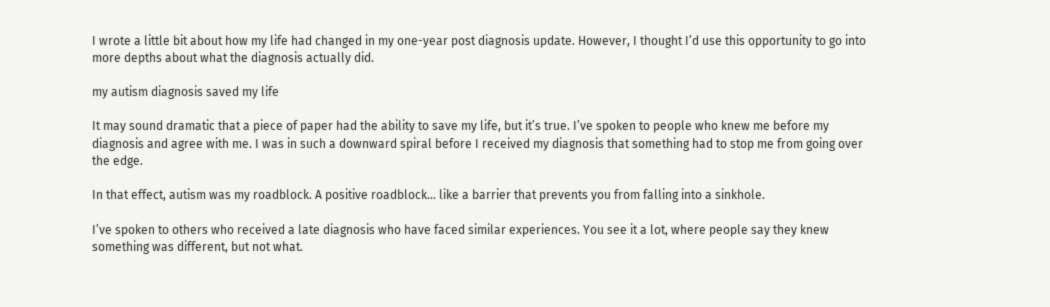I wrote a little bit about how my life had changed in my one-year post diagnosis update. However, I thought I’d use this opportunity to go into more depths about what the diagnosis actually did.

my autism diagnosis saved my life

It may sound dramatic that a piece of paper had the ability to save my life, but it’s true. I’ve spoken to people who knew me before my diagnosis and agree with me. I was in such a downward spiral before I received my diagnosis that something had to stop me from going over the edge.

In that effect, autism was my roadblock. A positive roadblock… like a barrier that prevents you from falling into a sinkhole.

I’ve spoken to others who received a late diagnosis who have faced similar experiences. You see it a lot, where people say they knew something was different, but not what.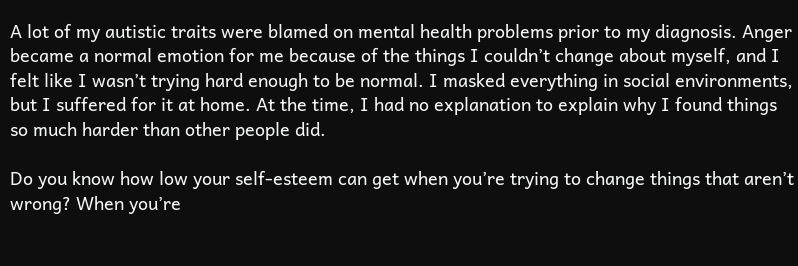A lot of my autistic traits were blamed on mental health problems prior to my diagnosis. Anger became a normal emotion for me because of the things I couldn’t change about myself, and I felt like I wasn’t trying hard enough to be normal. I masked everything in social environments, but I suffered for it at home. At the time, I had no explanation to explain why I found things so much harder than other people did.

Do you know how low your self-esteem can get when you’re trying to change things that aren’t wrong? When you’re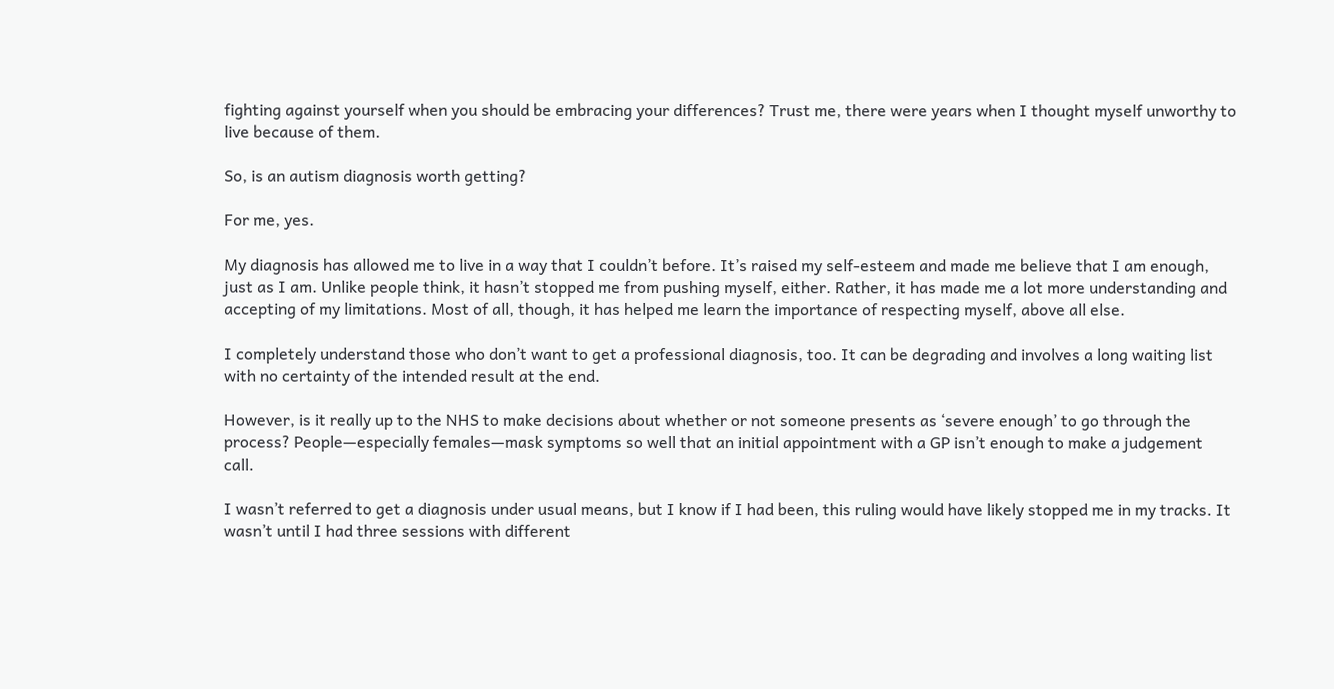fighting against yourself when you should be embracing your differences? Trust me, there were years when I thought myself unworthy to live because of them.

So, is an autism diagnosis worth getting?

For me, yes.

My diagnosis has allowed me to live in a way that I couldn’t before. It’s raised my self-esteem and made me believe that I am enough, just as I am. Unlike people think, it hasn’t stopped me from pushing myself, either. Rather, it has made me a lot more understanding and accepting of my limitations. Most of all, though, it has helped me learn the importance of respecting myself, above all else.

I completely understand those who don’t want to get a professional diagnosis, too. It can be degrading and involves a long waiting list with no certainty of the intended result at the end.

However, is it really up to the NHS to make decisions about whether or not someone presents as ‘severe enough’ to go through the process? People—especially females—mask symptoms so well that an initial appointment with a GP isn’t enough to make a judgement call.

I wasn’t referred to get a diagnosis under usual means, but I know if I had been, this ruling would have likely stopped me in my tracks. It wasn’t until I had three sessions with different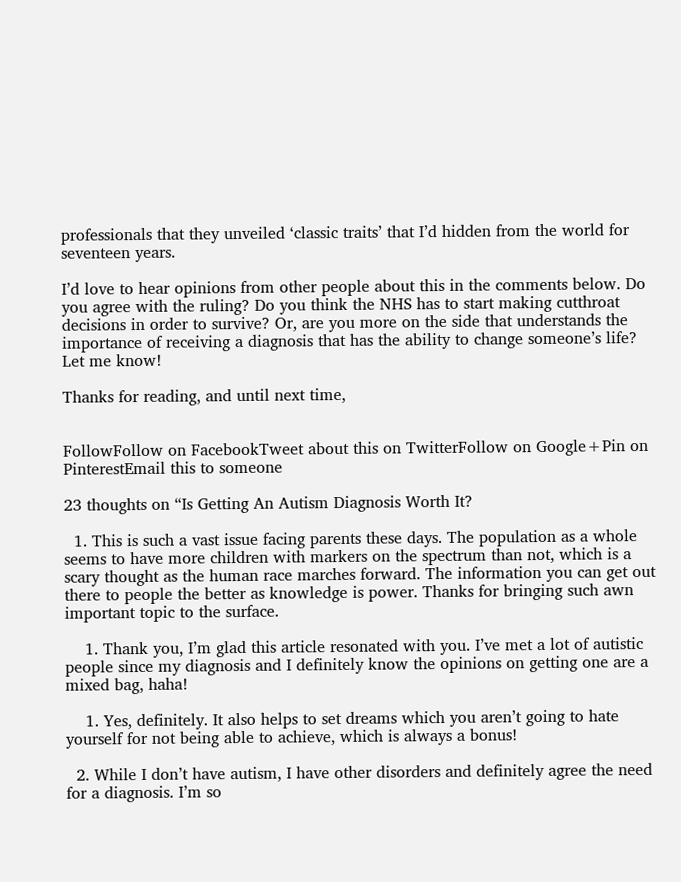professionals that they unveiled ‘classic traits’ that I’d hidden from the world for seventeen years.

I’d love to hear opinions from other people about this in the comments below. Do you agree with the ruling? Do you think the NHS has to start making cutthroat decisions in order to survive? Or, are you more on the side that understands the importance of receiving a diagnosis that has the ability to change someone’s life? Let me know!

Thanks for reading, and until next time,


FollowFollow on FacebookTweet about this on TwitterFollow on Google+Pin on PinterestEmail this to someone

23 thoughts on “Is Getting An Autism Diagnosis Worth It?

  1. This is such a vast issue facing parents these days. The population as a whole seems to have more children with markers on the spectrum than not, which is a scary thought as the human race marches forward. The information you can get out there to people the better as knowledge is power. Thanks for bringing such awn important topic to the surface.

    1. Thank you, I’m glad this article resonated with you. I’ve met a lot of autistic people since my diagnosis and I definitely know the opinions on getting one are a mixed bag, haha!

    1. Yes, definitely. It also helps to set dreams which you aren’t going to hate yourself for not being able to achieve, which is always a bonus!

  2. While I don’t have autism, I have other disorders and definitely agree the need for a diagnosis. I’m so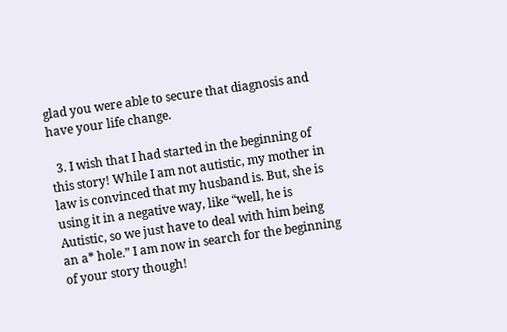glad you were able to secure that diagnosis and have your life change.

  3. I wish that I had started in the beginning of this story! While I am not autistic, my mother in law is convinced that my husband is. But, she is using it in a negative way, like “well, he is Autistic, so we just have to deal with him being an a* hole.” I am now in search for the beginning of your story though!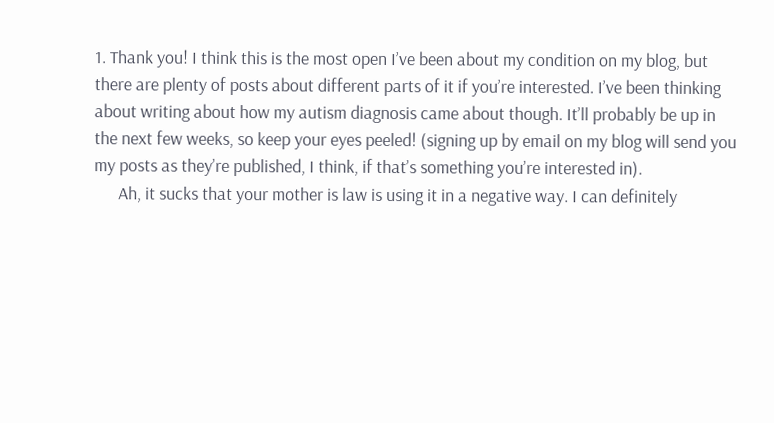1. Thank you! I think this is the most open I’ve been about my condition on my blog, but there are plenty of posts about different parts of it if you’re interested. I’ve been thinking about writing about how my autism diagnosis came about though. It’ll probably be up in the next few weeks, so keep your eyes peeled! (signing up by email on my blog will send you my posts as they’re published, I think, if that’s something you’re interested in).
      Ah, it sucks that your mother is law is using it in a negative way. I can definitely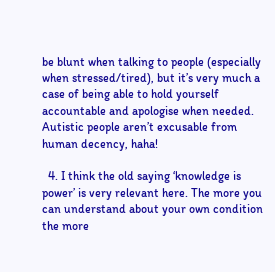be blunt when talking to people (especially when stressed/tired), but it’s very much a case of being able to hold yourself accountable and apologise when needed. Autistic people aren’t excusable from human decency, haha!

  4. I think the old saying ‘knowledge is power’ is very relevant here. The more you can understand about your own condition the more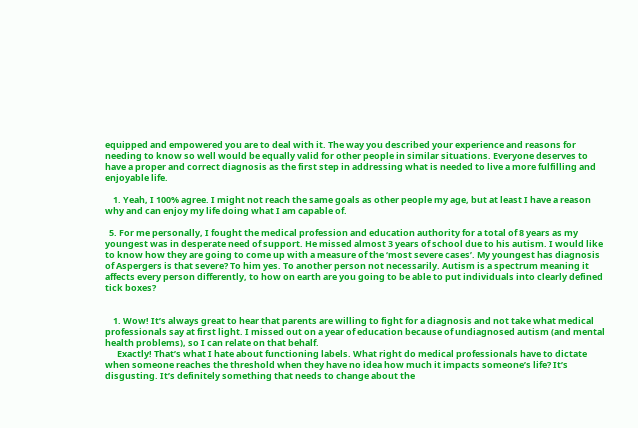equipped and empowered you are to deal with it. The way you described your experience and reasons for needing to know so well would be equally valid for other people in similar situations. Everyone deserves to have a proper and correct diagnosis as the first step in addressing what is needed to live a more fulfilling and enjoyable life.

    1. Yeah, I 100% agree. I might not reach the same goals as other people my age, but at least I have a reason why and can enjoy my life doing what I am capable of.

  5. For me personally, I fought the medical profession and education authority for a total of 8 years as my youngest was in desperate need of support. He missed almost 3 years of school due to his autism. I would like to know how they are going to come up with a measure of the ‘most severe cases’. My youngest has diagnosis of Aspergers is that severe? To him yes. To another person not necessarily. Autism is a spectrum meaning it affects every person differently, to how on earth are you going to be able to put individuals into clearly defined tick boxes?


    1. Wow! It’s always great to hear that parents are willing to fight for a diagnosis and not take what medical professionals say at first light. I missed out on a year of education because of undiagnosed autism (and mental health problems), so I can relate on that behalf.
      Exactly! That’s what I hate about functioning labels. What right do medical professionals have to dictate when someone reaches the threshold when they have no idea how much it impacts someone’s life? It’s disgusting. It’s definitely something that needs to change about the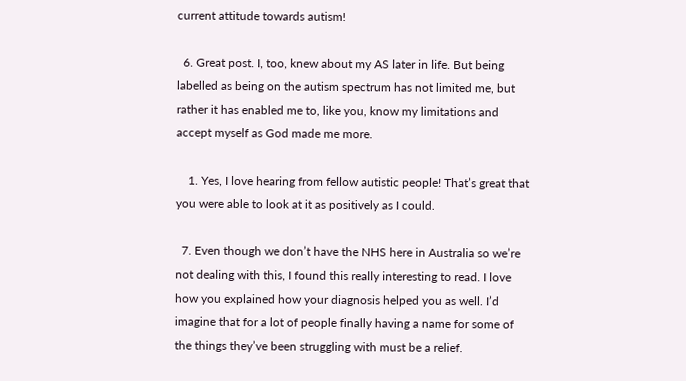current attitude towards autism!

  6. Great post. I, too, knew about my AS later in life. But being labelled as being on the autism spectrum has not limited me, but rather it has enabled me to, like you, know my limitations and accept myself as God made me more.

    1. Yes, I love hearing from fellow autistic people! That’s great that you were able to look at it as positively as I could.

  7. Even though we don’t have the NHS here in Australia so we’re not dealing with this, I found this really interesting to read. I love how you explained how your diagnosis helped you as well. I’d imagine that for a lot of people finally having a name for some of the things they’ve been struggling with must be a relief.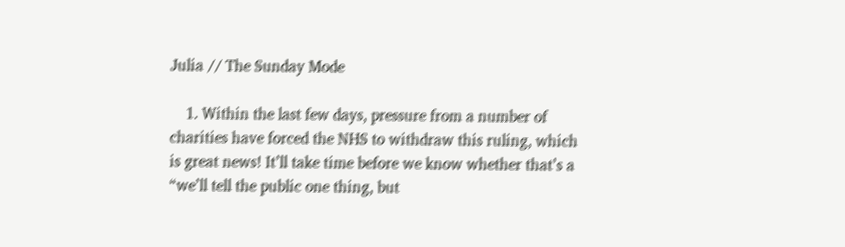Julia // The Sunday Mode

    1. Within the last few days, pressure from a number of charities have forced the NHS to withdraw this ruling, which is great news! It’ll take time before we know whether that’s a “we’ll tell the public one thing, but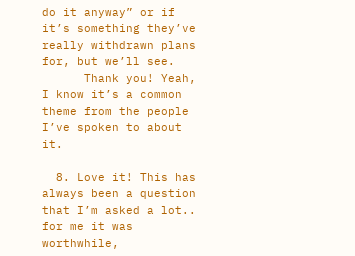do it anyway” or if it’s something they’ve really withdrawn plans for, but we’ll see.
      Thank you! Yeah, I know it’s a common theme from the people I’ve spoken to about it.

  8. Love it! This has always been a question that I’m asked a lot.. for me it was worthwhile,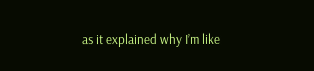as it explained why I’m like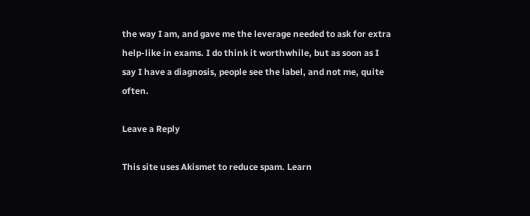the way I am, and gave me the leverage needed to ask for extra help-like in exams. I do think it worthwhile, but as soon as I say I have a diagnosis, people see the label, and not me, quite often.

Leave a Reply

This site uses Akismet to reduce spam. Learn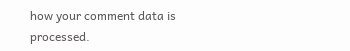how your comment data is processed.